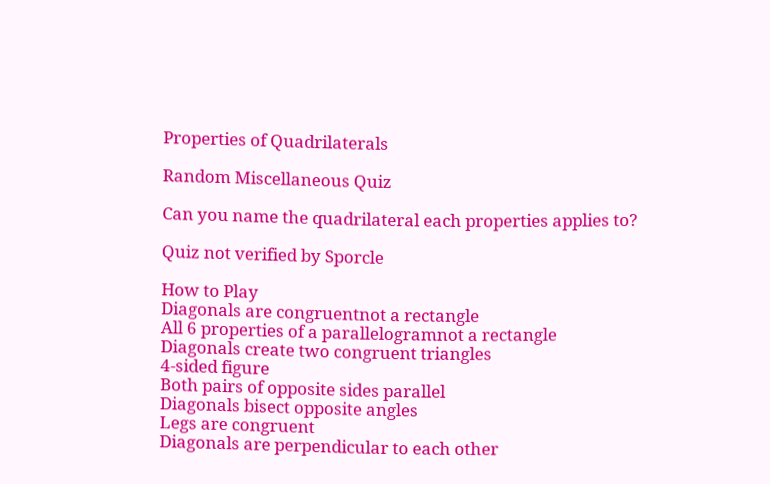Properties of Quadrilaterals

Random Miscellaneous Quiz

Can you name the quadrilateral each properties applies to?

Quiz not verified by Sporcle

How to Play
Diagonals are congruentnot a rectangle
All 6 properties of a parallelogramnot a rectangle
Diagonals create two congruent triangles
4-sided figure
Both pairs of opposite sides parallel
Diagonals bisect opposite angles
Legs are congruent
Diagonals are perpendicular to each other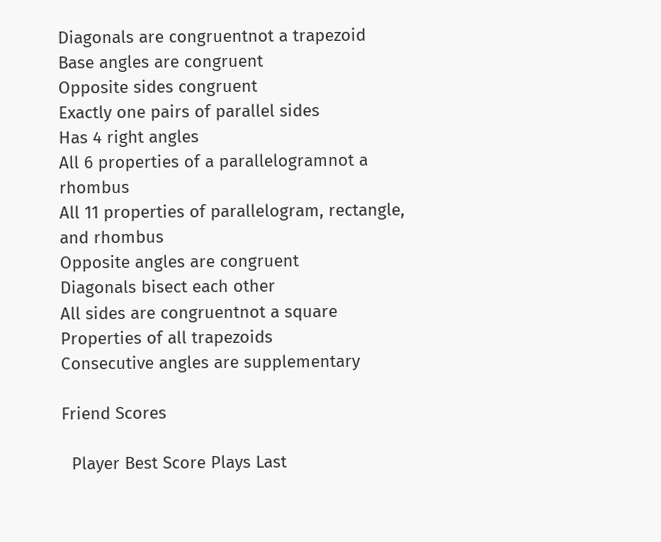Diagonals are congruentnot a trapezoid
Base angles are congruent
Opposite sides congruent
Exactly one pairs of parallel sides
Has 4 right angles
All 6 properties of a parallelogramnot a rhombus
All 11 properties of parallelogram, rectangle, and rhombus
Opposite angles are congruent
Diagonals bisect each other
All sides are congruentnot a square
Properties of all trapezoids
Consecutive angles are supplementary

Friend Scores

  Player Best Score Plays Last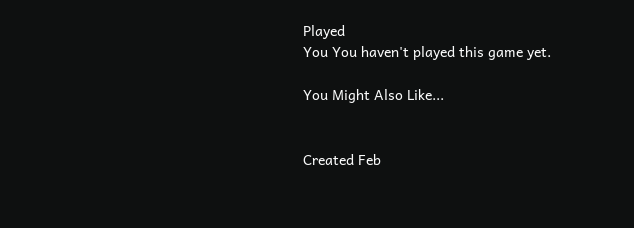Played
You You haven't played this game yet.

You Might Also Like...


Created Feb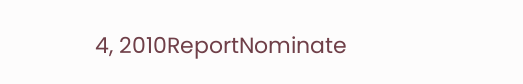4, 2010ReportNominate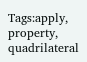Tags:apply, property, quadrilateral